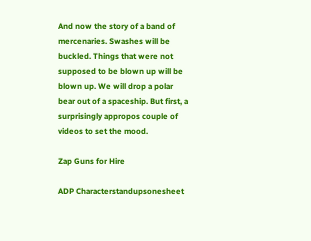And now the story of a band of mercenaries. Swashes will be buckled. Things that were not supposed to be blown up will be blown up. We will drop a polar bear out of a spaceship. But first, a surprisingly appropos couple of videos to set the mood.

Zap Guns for Hire

ADP Characterstandupsonesheet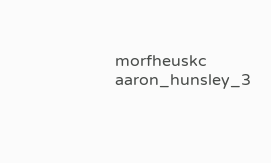morfheuskc aaron_hunsley_3